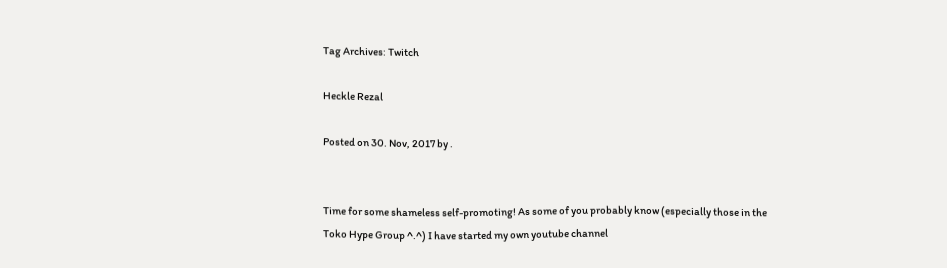Tag Archives: Twitch

Heckle Rezal

Posted on 30. Nov, 2017 by .


Time for some shameless self-promoting! As some of you probably know (especially those in the Toko Hype Group ^.^) I have started my own youtube channel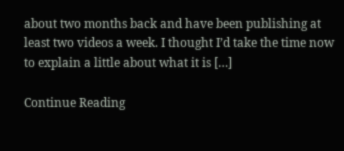about two months back and have been publishing at least two videos a week. I thought I’d take the time now to explain a little about what it is […]

Continue Reading